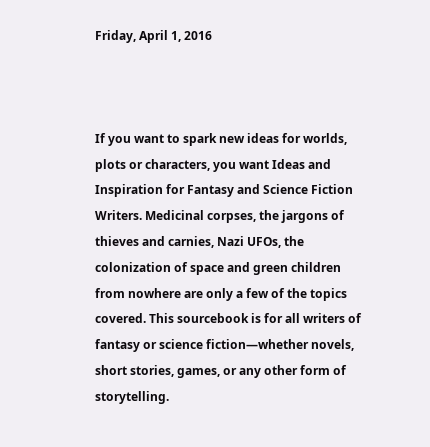Friday, April 1, 2016



If you want to spark new ideas for worlds, plots or characters, you want Ideas and Inspiration for Fantasy and Science Fiction Writers. Medicinal corpses, the jargons of thieves and carnies, Nazi UFOs, the colonization of space and green children from nowhere are only a few of the topics covered. This sourcebook is for all writers of fantasy or science fiction—whether novels, short stories, games, or any other form of storytelling.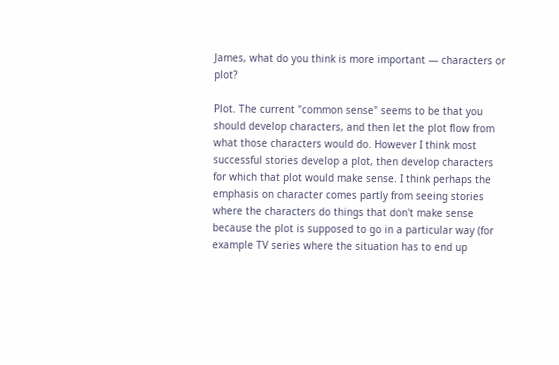James, what do you think is more important — characters or plot?

Plot. The current "common sense" seems to be that you should develop characters, and then let the plot flow from what those characters would do. However I think most successful stories develop a plot, then develop characters for which that plot would make sense. I think perhaps the emphasis on character comes partly from seeing stories where the characters do things that don't make sense because the plot is supposed to go in a particular way (for example TV series where the situation has to end up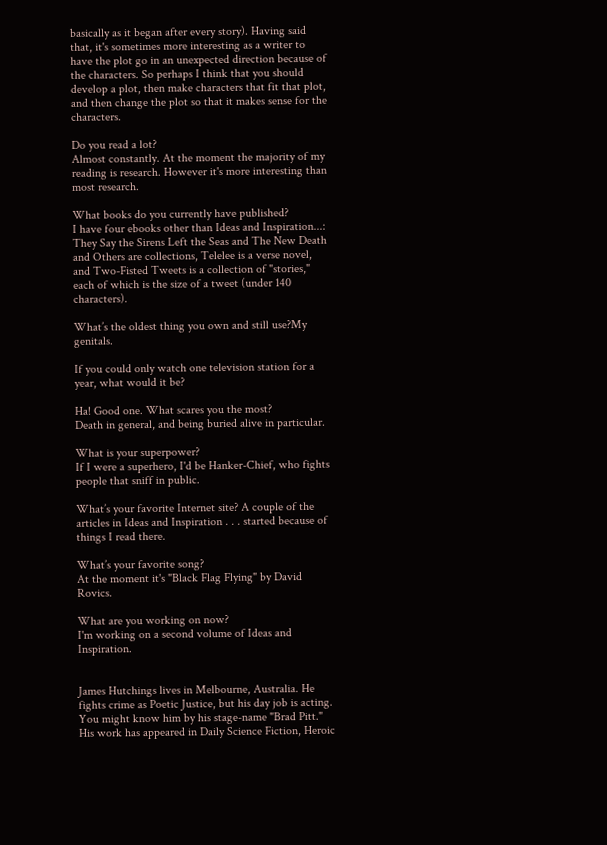basically as it began after every story). Having said that, it's sometimes more interesting as a writer to have the plot go in an unexpected direction because of the characters. So perhaps I think that you should develop a plot, then make characters that fit that plot, and then change the plot so that it makes sense for the characters.

Do you read a lot?
Almost constantly. At the moment the majority of my reading is research. However it's more interesting than most research.

What books do you currently have published?
I have four ebooks other than Ideas and Inspiration...: They Say the Sirens Left the Seas and The New Death and Others are collections, Telelee is a verse novel, and Two-Fisted Tweets is a collection of "stories," each of which is the size of a tweet (under 140 characters).

What’s the oldest thing you own and still use?My genitals.

If you could only watch one television station for a year, what would it be?

Ha! Good one. What scares you the most?
Death in general, and being buried alive in particular.

What is your superpower?
If I were a superhero, I'd be Hanker-Chief, who fights people that sniff in public.

What’s your favorite Internet site? A couple of the articles in Ideas and Inspiration . . . started because of things I read there.

What’s your favorite song?
At the moment it's "Black Flag Flying" by David Rovics.

What are you working on now?
I'm working on a second volume of Ideas and Inspiration.


James Hutchings lives in Melbourne, Australia. He fights crime as Poetic Justice, but his day job is acting. You might know him by his stage-name "Brad Pitt." His work has appeared in Daily Science Fiction, Heroic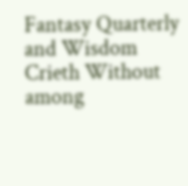Fantasy Quarterly and Wisdom Crieth Without among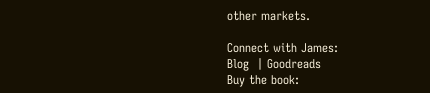other markets.

Connect with James:
Blog  | Goodreads
Buy the book: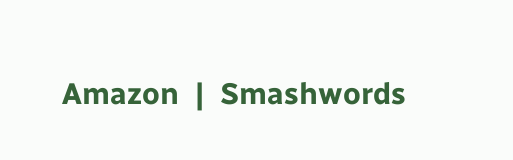Amazon  |  Smashwords